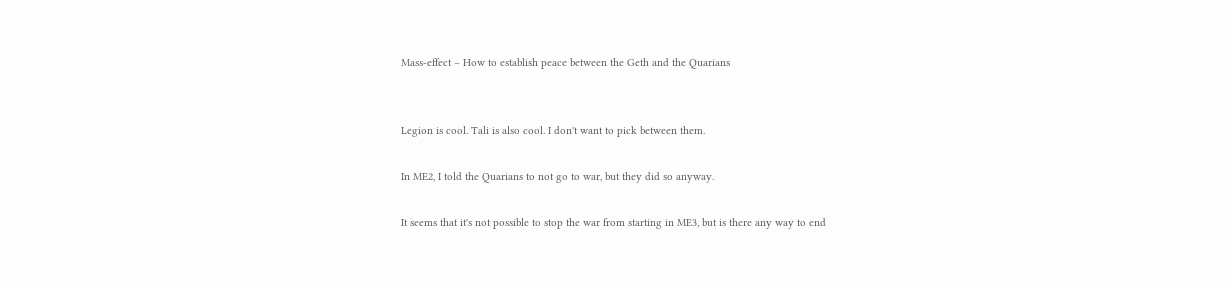Mass-effect – How to establish peace between the Geth and the Quarians


Legion is cool. Tali is also cool. I don't want to pick between them.

In ME2, I told the Quarians to not go to war, but they did so anyway.

It seems that it's not possible to stop the war from starting in ME3, but is there any way to end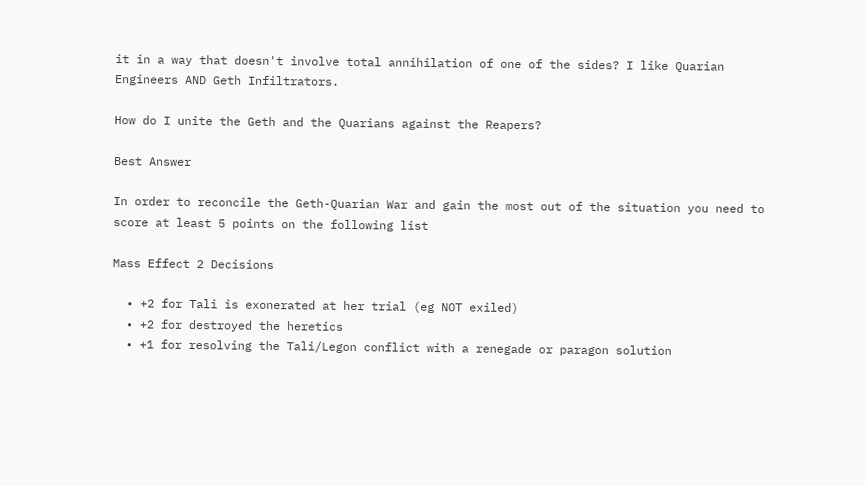it in a way that doesn't involve total annihilation of one of the sides? I like Quarian Engineers AND Geth Infiltrators.

How do I unite the Geth and the Quarians against the Reapers?

Best Answer

In order to reconcile the Geth-Quarian War and gain the most out of the situation you need to score at least 5 points on the following list

Mass Effect 2 Decisions

  • +2 for Tali is exonerated at her trial (eg NOT exiled)
  • +2 for destroyed the heretics
  • +1 for resolving the Tali/Legon conflict with a renegade or paragon solution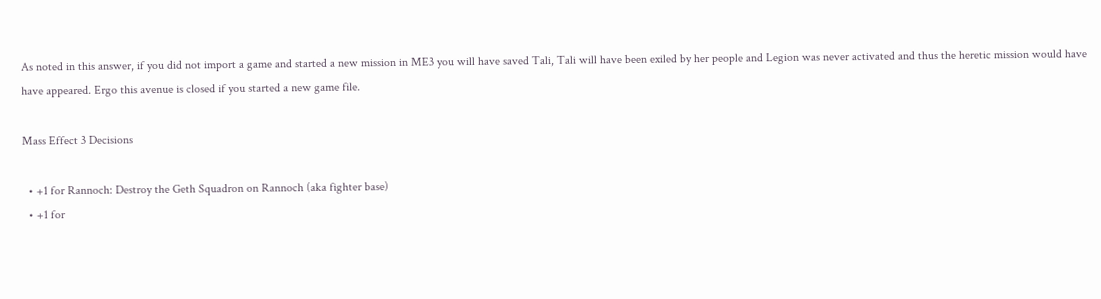As noted in this answer, if you did not import a game and started a new mission in ME3 you will have saved Tali, Tali will have been exiled by her people and Legion was never activated and thus the heretic mission would have have appeared. Ergo this avenue is closed if you started a new game file.

Mass Effect 3 Decisions

  • +1 for Rannoch: Destroy the Geth Squadron on Rannoch (aka fighter base)
  • +1 for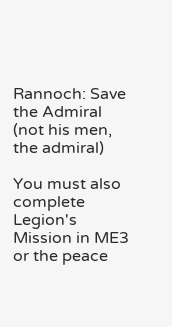Rannoch: Save the Admiral (not his men, the admiral)

You must also complete Legion's Mission in ME3 or the peace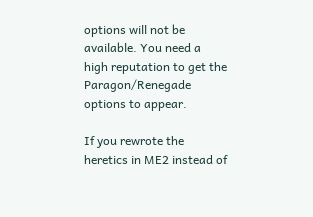options will not be available. You need a high reputation to get the Paragon/Renegade options to appear.

If you rewrote the heretics in ME2 instead of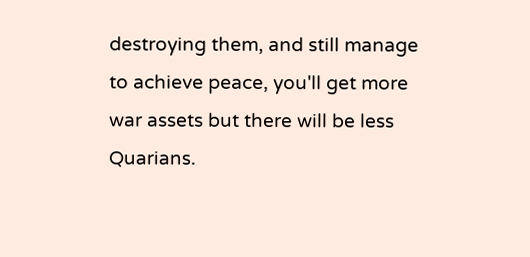destroying them, and still manage to achieve peace, you'll get more war assets but there will be less Quarians.